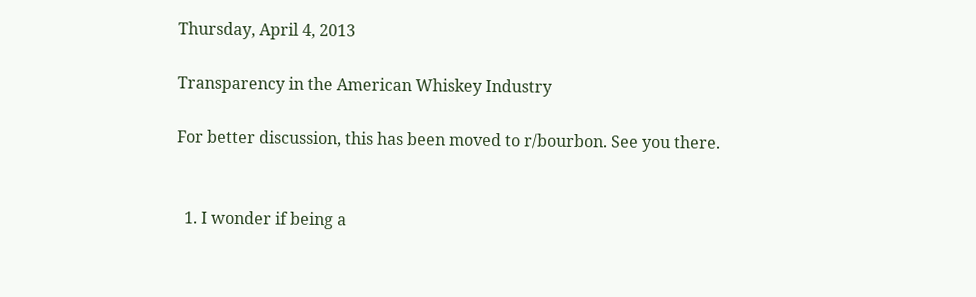Thursday, April 4, 2013

Transparency in the American Whiskey Industry

For better discussion, this has been moved to r/bourbon. See you there.


  1. I wonder if being a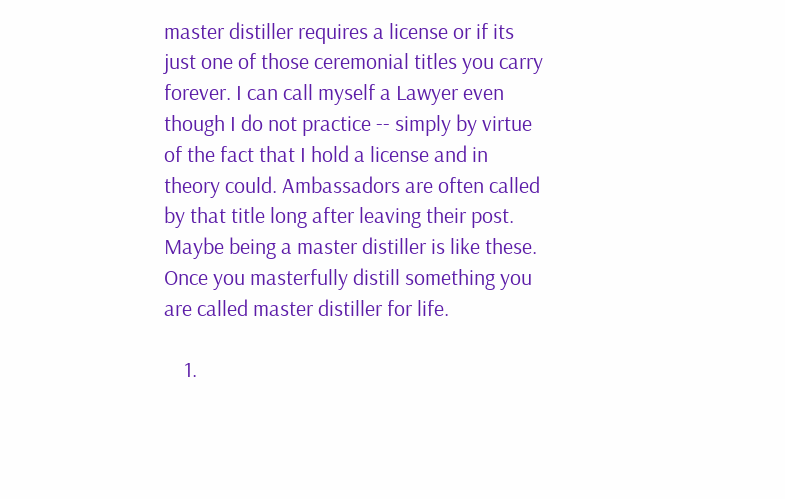master distiller requires a license or if its just one of those ceremonial titles you carry forever. I can call myself a Lawyer even though I do not practice -- simply by virtue of the fact that I hold a license and in theory could. Ambassadors are often called by that title long after leaving their post. Maybe being a master distiller is like these. Once you masterfully distill something you are called master distiller for life.

    1.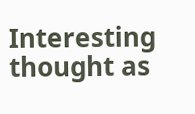Interesting thought as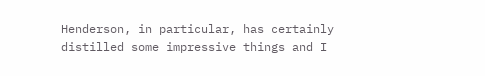Henderson, in particular, has certainly distilled some impressive things and I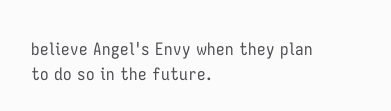believe Angel's Envy when they plan to do so in the future.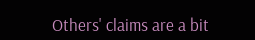Others' claims are a bit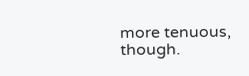more tenuous, though.